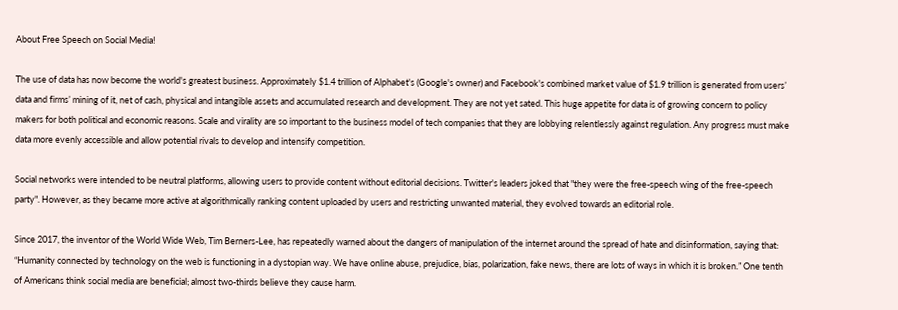About Free Speech on Social Media!

The use of data has now become the world's greatest business. Approximately $1.4 trillion of Alphabet's (Google's owner) and Facebook's combined market value of $1.9 trillion is generated from users’ data and firms’ mining of it, net of cash, physical and intangible assets and accumulated research and development. They are not yet sated. This huge appetite for data is of growing concern to policy makers for both political and economic reasons. Scale and virality are so important to the business model of tech companies that they are lobbying relentlessly against regulation. Any progress must make data more evenly accessible and allow potential rivals to develop and intensify competition.

Social networks were intended to be neutral platforms, allowing users to provide content without editorial decisions. Twitter's leaders joked that "they were the free-speech wing of the free-speech party". However, as they became more active at algorithmically ranking content uploaded by users and restricting unwanted material, they evolved towards an editorial role.

Since 2017, the inventor of the World Wide Web, Tim Berners-Lee, has repeatedly warned about the dangers of manipulation of the internet around the spread of hate and disinformation, saying that: “Humanity connected by technology on the web is functioning in a dystopian way. We have online abuse, prejudice, bias, polarization, fake news, there are lots of ways in which it is broken.” One tenth of Americans think social media are beneficial; almost two-thirds believe they cause harm.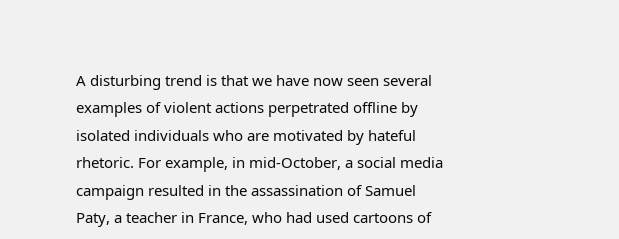A disturbing trend is that we have now seen several examples of violent actions perpetrated offline by isolated individuals who are motivated by hateful rhetoric. For example, in mid-October, a social media campaign resulted in the assassination of Samuel Paty, a teacher in France, who had used cartoons of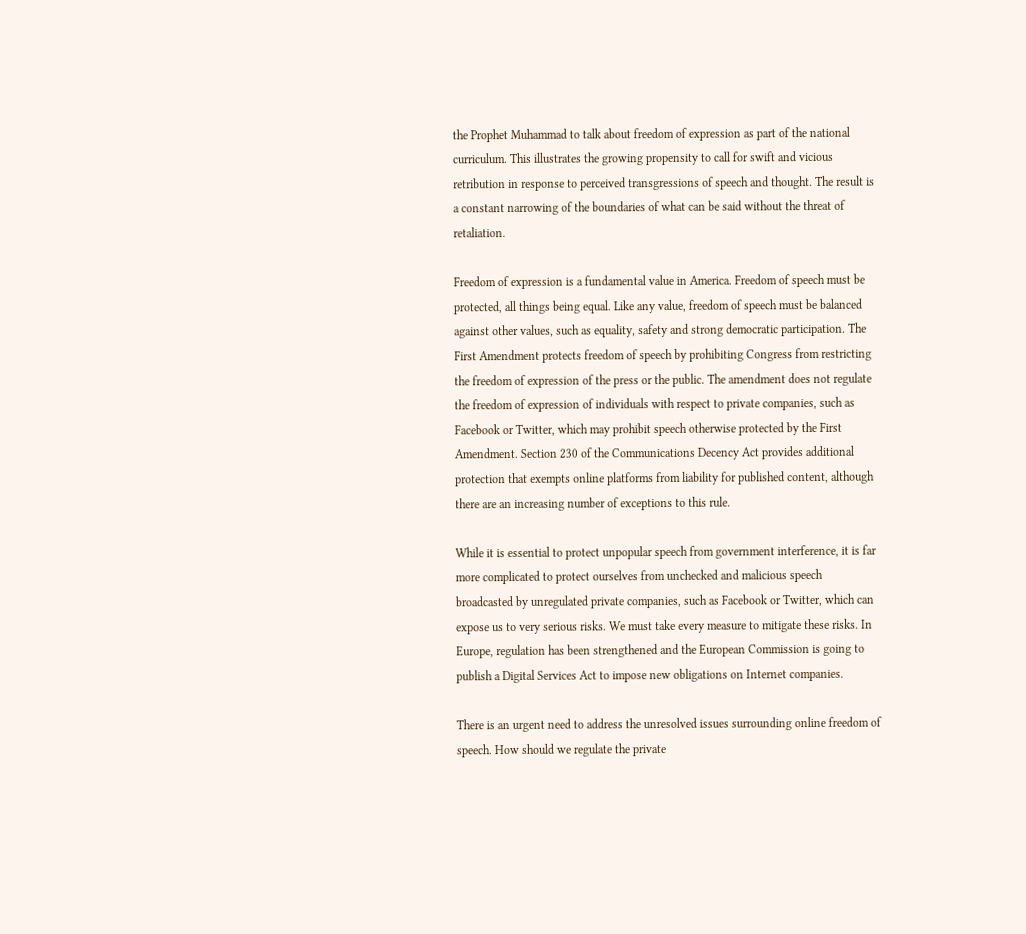the Prophet Muhammad to talk about freedom of expression as part of the national curriculum. This illustrates the growing propensity to call for swift and vicious retribution in response to perceived transgressions of speech and thought. The result is a constant narrowing of the boundaries of what can be said without the threat of retaliation.

Freedom of expression is a fundamental value in America. Freedom of speech must be protected, all things being equal. Like any value, freedom of speech must be balanced against other values, such as equality, safety and strong democratic participation. The First Amendment protects freedom of speech by prohibiting Congress from restricting the freedom of expression of the press or the public. The amendment does not regulate the freedom of expression of individuals with respect to private companies, such as Facebook or Twitter, which may prohibit speech otherwise protected by the First Amendment. Section 230 of the Communications Decency Act provides additional protection that exempts online platforms from liability for published content, although there are an increasing number of exceptions to this rule.

While it is essential to protect unpopular speech from government interference, it is far more complicated to protect ourselves from unchecked and malicious speech broadcasted by unregulated private companies, such as Facebook or Twitter, which can expose us to very serious risks. We must take every measure to mitigate these risks. In Europe, regulation has been strengthened and the European Commission is going to publish a Digital Services Act to impose new obligations on Internet companies.

There is an urgent need to address the unresolved issues surrounding online freedom of speech. How should we regulate the private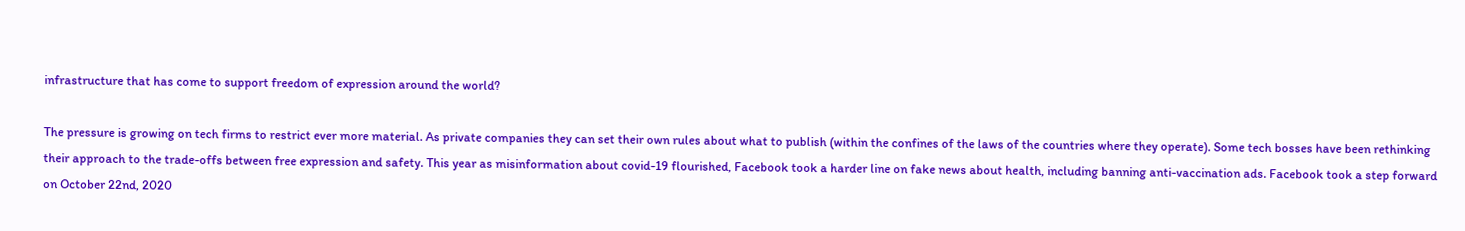infrastructure that has come to support freedom of expression around the world?

The pressure is growing on tech firms to restrict ever more material. As private companies they can set their own rules about what to publish (within the confines of the laws of the countries where they operate). Some tech bosses have been rethinking their approach to the trade-offs between free expression and safety. This year as misinformation about covid-19 flourished, Facebook took a harder line on fake news about health, including banning anti-vaccination ads. Facebook took a step forward on October 22nd, 2020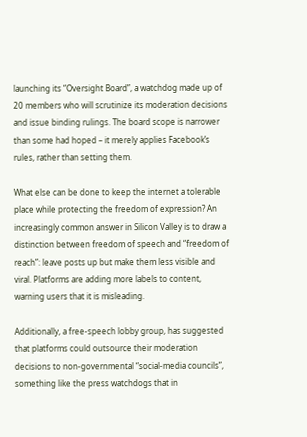launching its “Oversight Board”, a watchdog made up of 20 members who will scrutinize its moderation decisions and issue binding rulings. The board scope is narrower than some had hoped – it merely applies Facebook’s rules, rather than setting them.

What else can be done to keep the internet a tolerable place while protecting the freedom of expression? An increasingly common answer in Silicon Valley is to draw a distinction between freedom of speech and “freedom of reach”: leave posts up but make them less visible and viral. Platforms are adding more labels to content, warning users that it is misleading.

Additionally, a free-speech lobby group, has suggested that platforms could outsource their moderation decisions to non-governmental “social-media councils”, something like the press watchdogs that in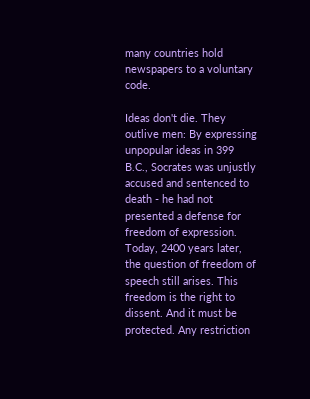many countries hold newspapers to a voluntary code.

Ideas don't die. They outlive men: By expressing unpopular ideas in 399 B.C., Socrates was unjustly accused and sentenced to death - he had not presented a defense for freedom of expression. Today, 2400 years later, the question of freedom of speech still arises. This freedom is the right to dissent. And it must be protected. Any restriction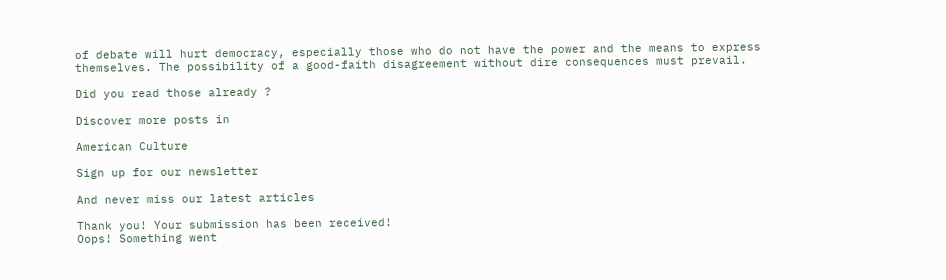of debate will hurt democracy, especially those who do not have the power and the means to express themselves. The possibility of a good-faith disagreement without dire consequences must prevail.

Did you read those already ?

Discover more posts in

American Culture

Sign up for our newsletter

And never miss our latest articles

Thank you! Your submission has been received!
Oops! Something went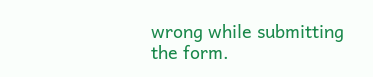wrong while submitting the form.